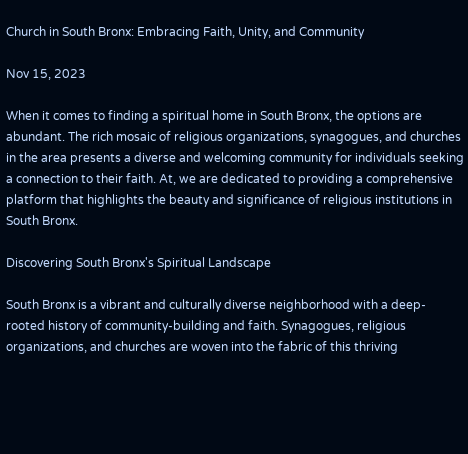Church in South Bronx: Embracing Faith, Unity, and Community

Nov 15, 2023

When it comes to finding a spiritual home in South Bronx, the options are abundant. The rich mosaic of religious organizations, synagogues, and churches in the area presents a diverse and welcoming community for individuals seeking a connection to their faith. At, we are dedicated to providing a comprehensive platform that highlights the beauty and significance of religious institutions in South Bronx.

Discovering South Bronx's Spiritual Landscape

South Bronx is a vibrant and culturally diverse neighborhood with a deep-rooted history of community-building and faith. Synagogues, religious organizations, and churches are woven into the fabric of this thriving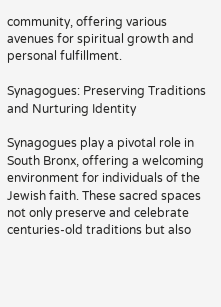community, offering various avenues for spiritual growth and personal fulfillment.

Synagogues: Preserving Traditions and Nurturing Identity

Synagogues play a pivotal role in South Bronx, offering a welcoming environment for individuals of the Jewish faith. These sacred spaces not only preserve and celebrate centuries-old traditions but also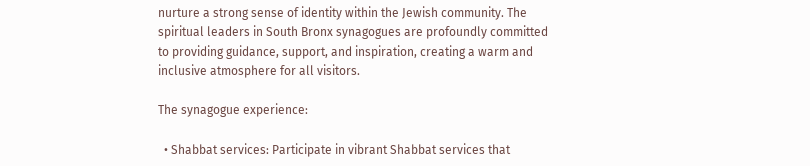nurture a strong sense of identity within the Jewish community. The spiritual leaders in South Bronx synagogues are profoundly committed to providing guidance, support, and inspiration, creating a warm and inclusive atmosphere for all visitors.

The synagogue experience:

  • Shabbat services: Participate in vibrant Shabbat services that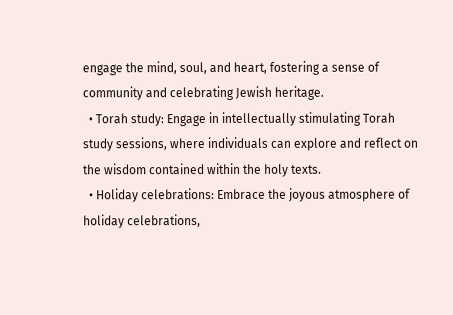engage the mind, soul, and heart, fostering a sense of community and celebrating Jewish heritage.
  • Torah study: Engage in intellectually stimulating Torah study sessions, where individuals can explore and reflect on the wisdom contained within the holy texts.
  • Holiday celebrations: Embrace the joyous atmosphere of holiday celebrations,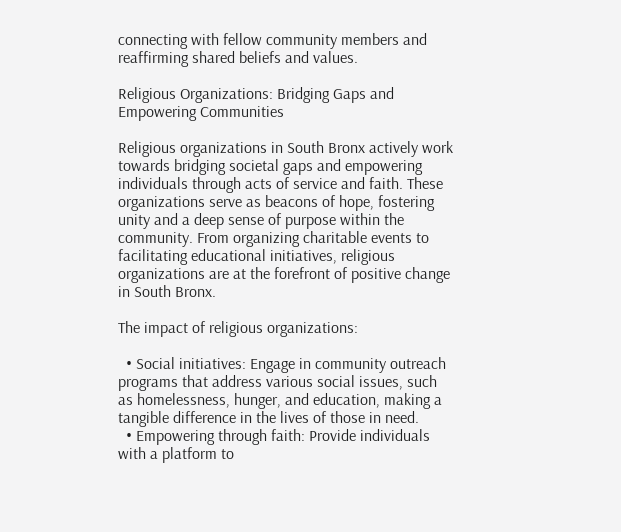connecting with fellow community members and reaffirming shared beliefs and values.

Religious Organizations: Bridging Gaps and Empowering Communities

Religious organizations in South Bronx actively work towards bridging societal gaps and empowering individuals through acts of service and faith. These organizations serve as beacons of hope, fostering unity and a deep sense of purpose within the community. From organizing charitable events to facilitating educational initiatives, religious organizations are at the forefront of positive change in South Bronx.

The impact of religious organizations:

  • Social initiatives: Engage in community outreach programs that address various social issues, such as homelessness, hunger, and education, making a tangible difference in the lives of those in need.
  • Empowering through faith: Provide individuals with a platform to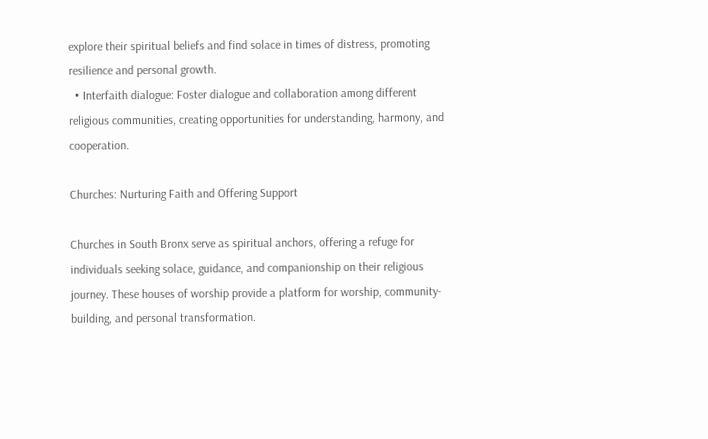explore their spiritual beliefs and find solace in times of distress, promoting resilience and personal growth.
  • Interfaith dialogue: Foster dialogue and collaboration among different religious communities, creating opportunities for understanding, harmony, and cooperation.

Churches: Nurturing Faith and Offering Support

Churches in South Bronx serve as spiritual anchors, offering a refuge for individuals seeking solace, guidance, and companionship on their religious journey. These houses of worship provide a platform for worship, community-building, and personal transformation.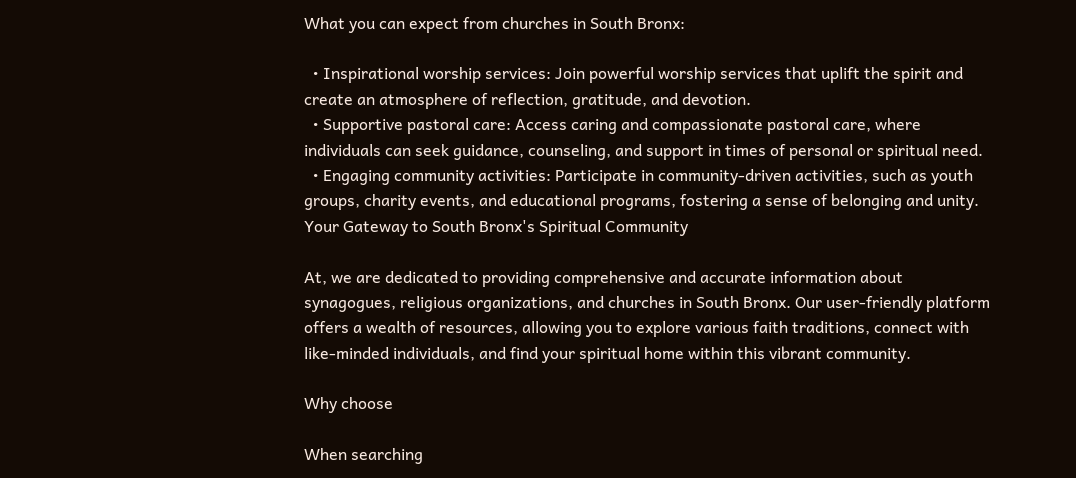What you can expect from churches in South Bronx:

  • Inspirational worship services: Join powerful worship services that uplift the spirit and create an atmosphere of reflection, gratitude, and devotion.
  • Supportive pastoral care: Access caring and compassionate pastoral care, where individuals can seek guidance, counseling, and support in times of personal or spiritual need.
  • Engaging community activities: Participate in community-driven activities, such as youth groups, charity events, and educational programs, fostering a sense of belonging and unity. Your Gateway to South Bronx's Spiritual Community

At, we are dedicated to providing comprehensive and accurate information about synagogues, religious organizations, and churches in South Bronx. Our user-friendly platform offers a wealth of resources, allowing you to explore various faith traditions, connect with like-minded individuals, and find your spiritual home within this vibrant community.

Why choose

When searching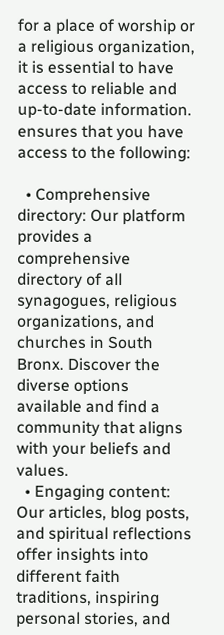for a place of worship or a religious organization, it is essential to have access to reliable and up-to-date information. ensures that you have access to the following:

  • Comprehensive directory: Our platform provides a comprehensive directory of all synagogues, religious organizations, and churches in South Bronx. Discover the diverse options available and find a community that aligns with your beliefs and values.
  • Engaging content: Our articles, blog posts, and spiritual reflections offer insights into different faith traditions, inspiring personal stories, and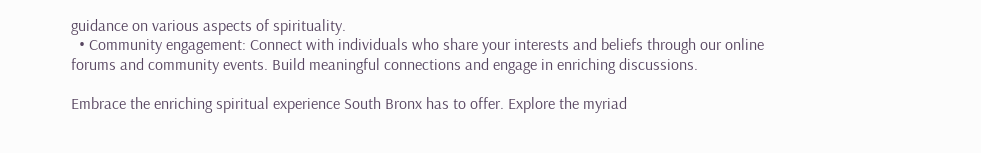guidance on various aspects of spirituality.
  • Community engagement: Connect with individuals who share your interests and beliefs through our online forums and community events. Build meaningful connections and engage in enriching discussions.

Embrace the enriching spiritual experience South Bronx has to offer. Explore the myriad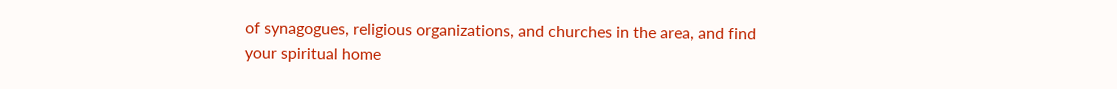of synagogues, religious organizations, and churches in the area, and find your spiritual home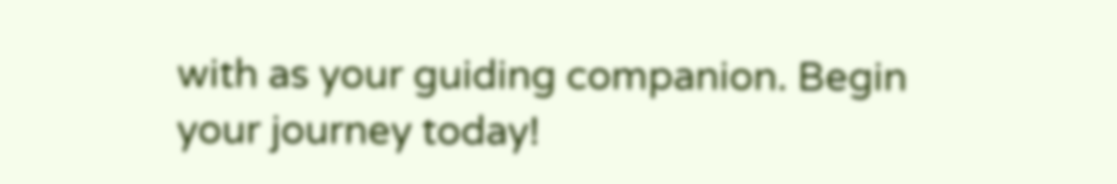with as your guiding companion. Begin your journey today!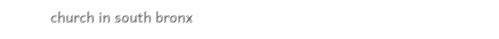church in south bronx